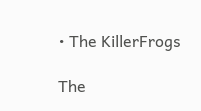• The KillerFrogs

The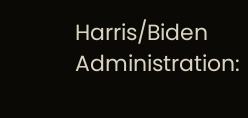Harris/Biden Administration: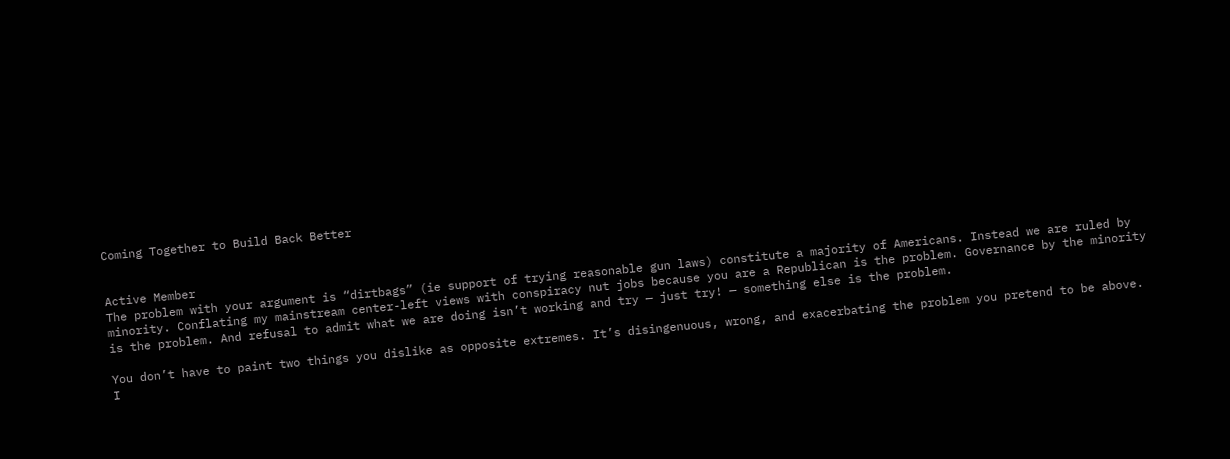Coming Together to Build Back Better


Active Member
The problem with your argument is “dirtbags” (ie support of trying reasonable gun laws) constitute a majority of Americans. Instead we are ruled by minority. Conflating my mainstream center-left views with conspiracy nut jobs because you are a Republican is the problem. Governance by the minority is the problem. And refusal to admit what we are doing isn’t working and try — just try! — something else is the problem.

You don’t have to paint two things you dislike as opposite extremes. It’s disingenuous, wrong, and exacerbating the problem you pretend to be above.
I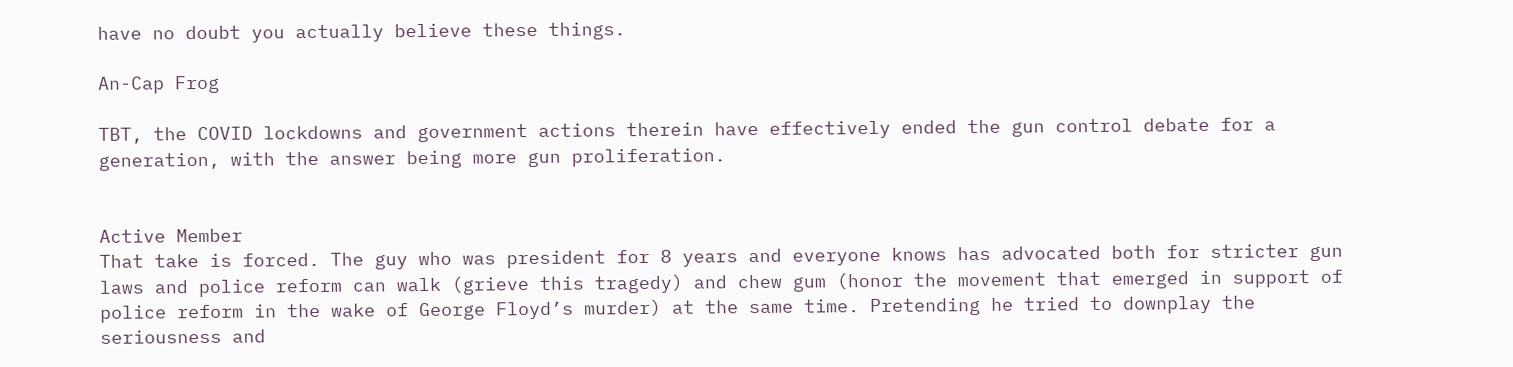have no doubt you actually believe these things.

An-Cap Frog

TBT, the COVID lockdowns and government actions therein have effectively ended the gun control debate for a generation, with the answer being more gun proliferation.


Active Member
That take is forced. The guy who was president for 8 years and everyone knows has advocated both for stricter gun laws and police reform can walk (grieve this tragedy) and chew gum (honor the movement that emerged in support of police reform in the wake of George Floyd’s murder) at the same time. Pretending he tried to downplay the seriousness and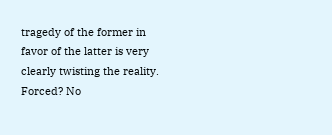tragedy of the former in favor of the latter is very clearly twisting the reality.
Forced? No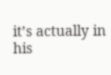it’s actually in his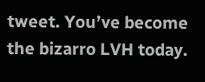tweet. You’ve become the bizarro LVH today.